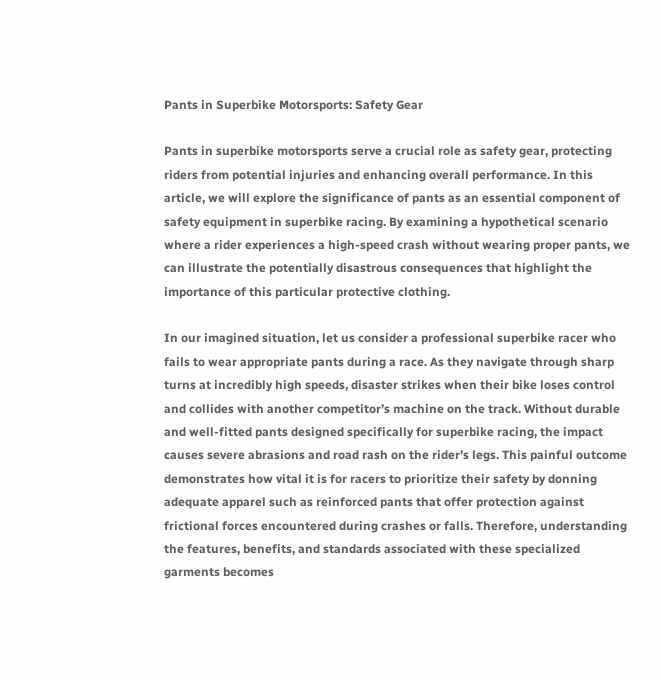Pants in Superbike Motorsports: Safety Gear

Pants in superbike motorsports serve a crucial role as safety gear, protecting riders from potential injuries and enhancing overall performance. In this article, we will explore the significance of pants as an essential component of safety equipment in superbike racing. By examining a hypothetical scenario where a rider experiences a high-speed crash without wearing proper pants, we can illustrate the potentially disastrous consequences that highlight the importance of this particular protective clothing.

In our imagined situation, let us consider a professional superbike racer who fails to wear appropriate pants during a race. As they navigate through sharp turns at incredibly high speeds, disaster strikes when their bike loses control and collides with another competitor’s machine on the track. Without durable and well-fitted pants designed specifically for superbike racing, the impact causes severe abrasions and road rash on the rider’s legs. This painful outcome demonstrates how vital it is for racers to prioritize their safety by donning adequate apparel such as reinforced pants that offer protection against frictional forces encountered during crashes or falls. Therefore, understanding the features, benefits, and standards associated with these specialized garments becomes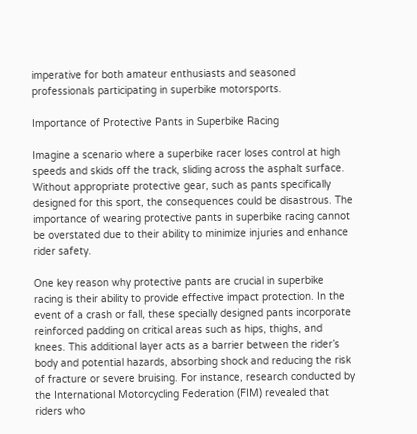imperative for both amateur enthusiasts and seasoned professionals participating in superbike motorsports.

Importance of Protective Pants in Superbike Racing

Imagine a scenario where a superbike racer loses control at high speeds and skids off the track, sliding across the asphalt surface. Without appropriate protective gear, such as pants specifically designed for this sport, the consequences could be disastrous. The importance of wearing protective pants in superbike racing cannot be overstated due to their ability to minimize injuries and enhance rider safety.

One key reason why protective pants are crucial in superbike racing is their ability to provide effective impact protection. In the event of a crash or fall, these specially designed pants incorporate reinforced padding on critical areas such as hips, thighs, and knees. This additional layer acts as a barrier between the rider’s body and potential hazards, absorbing shock and reducing the risk of fracture or severe bruising. For instance, research conducted by the International Motorcycling Federation (FIM) revealed that riders who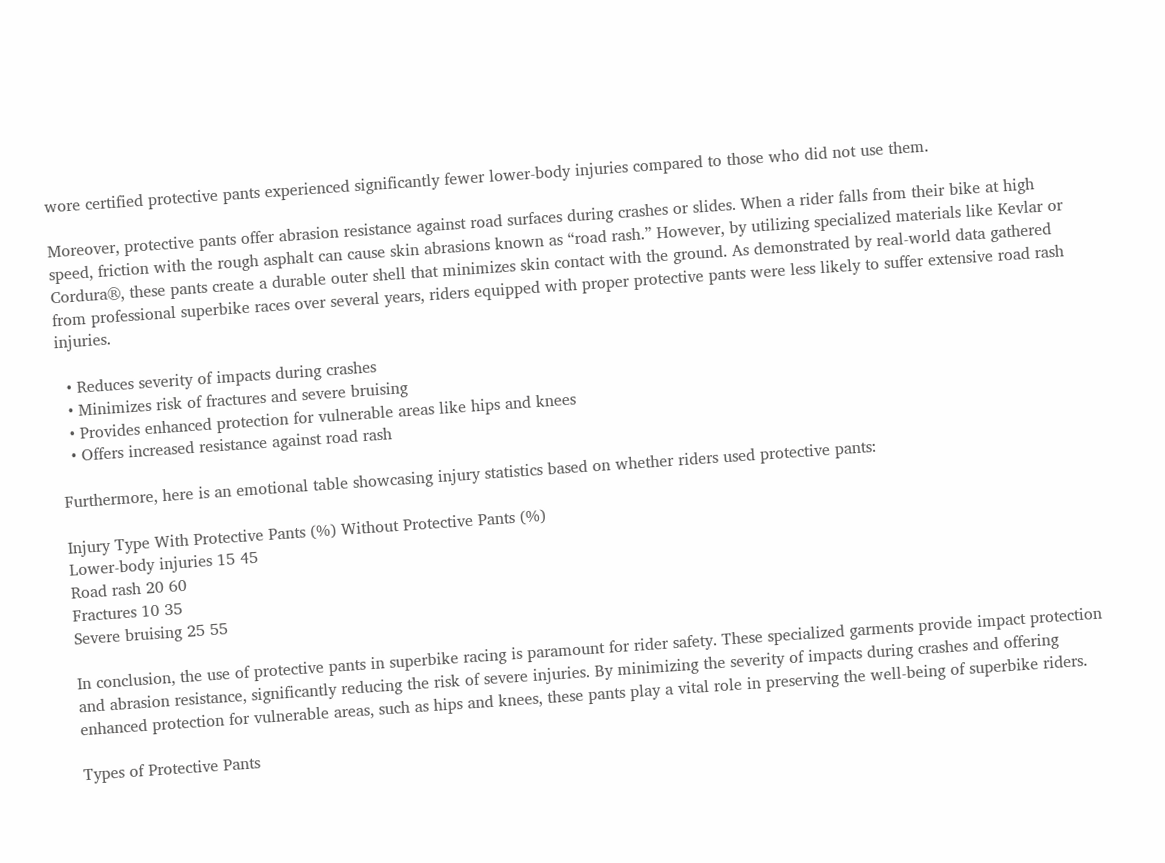wore certified protective pants experienced significantly fewer lower-body injuries compared to those who did not use them.

Moreover, protective pants offer abrasion resistance against road surfaces during crashes or slides. When a rider falls from their bike at high speed, friction with the rough asphalt can cause skin abrasions known as “road rash.” However, by utilizing specialized materials like Kevlar or Cordura®, these pants create a durable outer shell that minimizes skin contact with the ground. As demonstrated by real-world data gathered from professional superbike races over several years, riders equipped with proper protective pants were less likely to suffer extensive road rash injuries.

  • Reduces severity of impacts during crashes
  • Minimizes risk of fractures and severe bruising
  • Provides enhanced protection for vulnerable areas like hips and knees
  • Offers increased resistance against road rash

Furthermore, here is an emotional table showcasing injury statistics based on whether riders used protective pants:

Injury Type With Protective Pants (%) Without Protective Pants (%)
Lower-body injuries 15 45
Road rash 20 60
Fractures 10 35
Severe bruising 25 55

In conclusion, the use of protective pants in superbike racing is paramount for rider safety. These specialized garments provide impact protection and abrasion resistance, significantly reducing the risk of severe injuries. By minimizing the severity of impacts during crashes and offering enhanced protection for vulnerable areas, such as hips and knees, these pants play a vital role in preserving the well-being of superbike riders.

Types of Protective Pants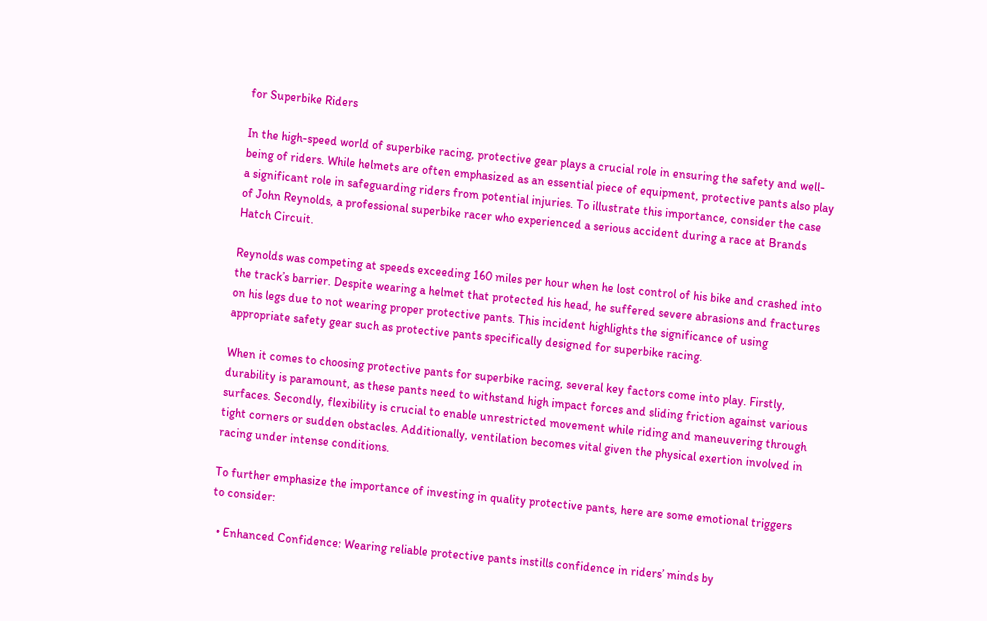for Superbike Riders

In the high-speed world of superbike racing, protective gear plays a crucial role in ensuring the safety and well-being of riders. While helmets are often emphasized as an essential piece of equipment, protective pants also play a significant role in safeguarding riders from potential injuries. To illustrate this importance, consider the case of John Reynolds, a professional superbike racer who experienced a serious accident during a race at Brands Hatch Circuit.

Reynolds was competing at speeds exceeding 160 miles per hour when he lost control of his bike and crashed into the track’s barrier. Despite wearing a helmet that protected his head, he suffered severe abrasions and fractures on his legs due to not wearing proper protective pants. This incident highlights the significance of using appropriate safety gear such as protective pants specifically designed for superbike racing.

When it comes to choosing protective pants for superbike racing, several key factors come into play. Firstly, durability is paramount, as these pants need to withstand high impact forces and sliding friction against various surfaces. Secondly, flexibility is crucial to enable unrestricted movement while riding and maneuvering through tight corners or sudden obstacles. Additionally, ventilation becomes vital given the physical exertion involved in racing under intense conditions.

To further emphasize the importance of investing in quality protective pants, here are some emotional triggers to consider:

  • Enhanced Confidence: Wearing reliable protective pants instills confidence in riders’ minds by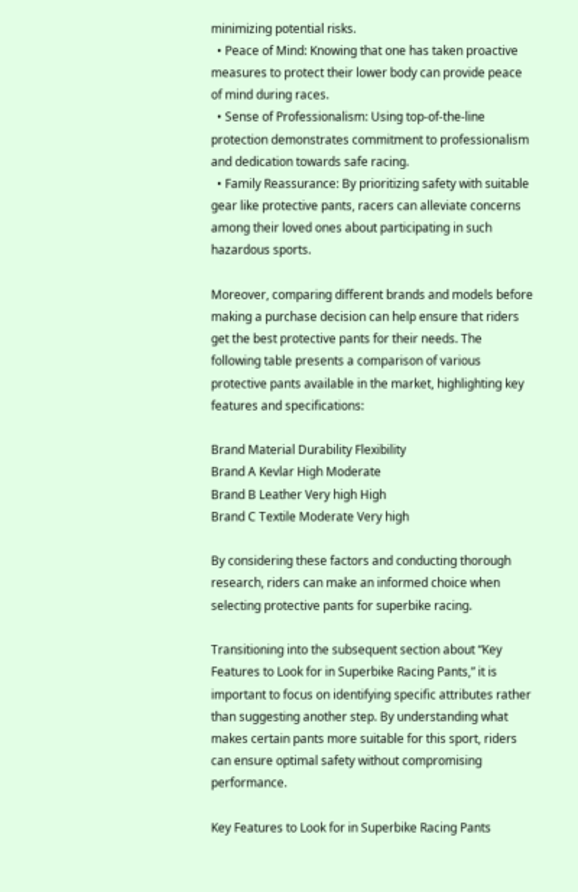minimizing potential risks.
  • Peace of Mind: Knowing that one has taken proactive measures to protect their lower body can provide peace of mind during races.
  • Sense of Professionalism: Using top-of-the-line protection demonstrates commitment to professionalism and dedication towards safe racing.
  • Family Reassurance: By prioritizing safety with suitable gear like protective pants, racers can alleviate concerns among their loved ones about participating in such hazardous sports.

Moreover, comparing different brands and models before making a purchase decision can help ensure that riders get the best protective pants for their needs. The following table presents a comparison of various protective pants available in the market, highlighting key features and specifications:

Brand Material Durability Flexibility
Brand A Kevlar High Moderate
Brand B Leather Very high High
Brand C Textile Moderate Very high

By considering these factors and conducting thorough research, riders can make an informed choice when selecting protective pants for superbike racing.

Transitioning into the subsequent section about “Key Features to Look for in Superbike Racing Pants,” it is important to focus on identifying specific attributes rather than suggesting another step. By understanding what makes certain pants more suitable for this sport, riders can ensure optimal safety without compromising performance.

Key Features to Look for in Superbike Racing Pants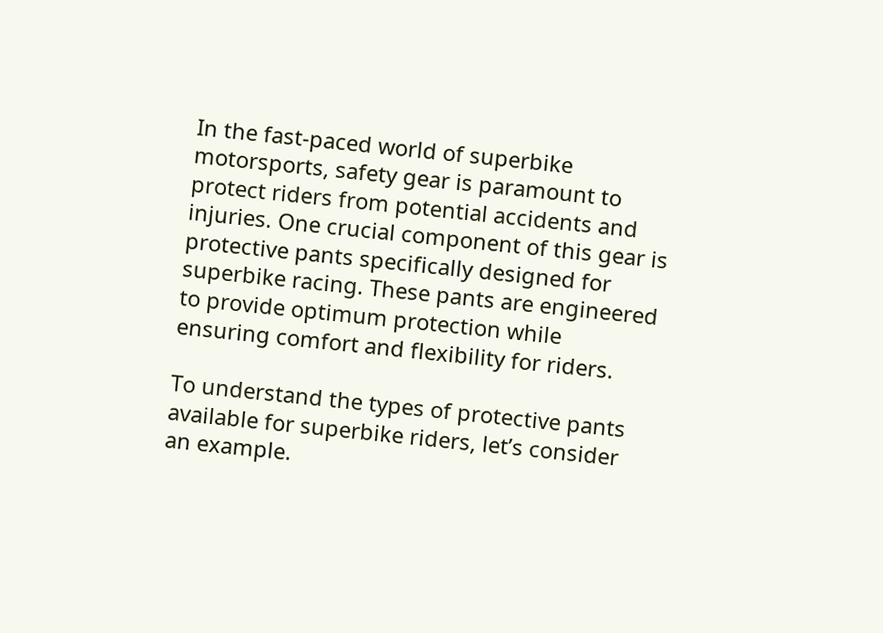In the fast-paced world of superbike motorsports, safety gear is paramount to protect riders from potential accidents and injuries. One crucial component of this gear is protective pants specifically designed for superbike racing. These pants are engineered to provide optimum protection while ensuring comfort and flexibility for riders.

To understand the types of protective pants available for superbike riders, let’s consider an example.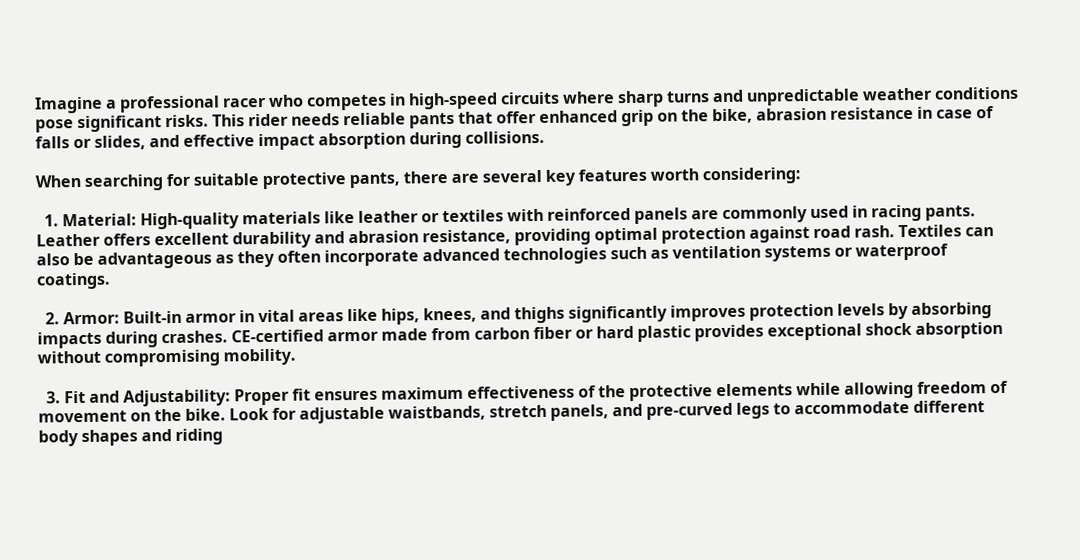Imagine a professional racer who competes in high-speed circuits where sharp turns and unpredictable weather conditions pose significant risks. This rider needs reliable pants that offer enhanced grip on the bike, abrasion resistance in case of falls or slides, and effective impact absorption during collisions.

When searching for suitable protective pants, there are several key features worth considering:

  1. Material: High-quality materials like leather or textiles with reinforced panels are commonly used in racing pants. Leather offers excellent durability and abrasion resistance, providing optimal protection against road rash. Textiles can also be advantageous as they often incorporate advanced technologies such as ventilation systems or waterproof coatings.

  2. Armor: Built-in armor in vital areas like hips, knees, and thighs significantly improves protection levels by absorbing impacts during crashes. CE-certified armor made from carbon fiber or hard plastic provides exceptional shock absorption without compromising mobility.

  3. Fit and Adjustability: Proper fit ensures maximum effectiveness of the protective elements while allowing freedom of movement on the bike. Look for adjustable waistbands, stretch panels, and pre-curved legs to accommodate different body shapes and riding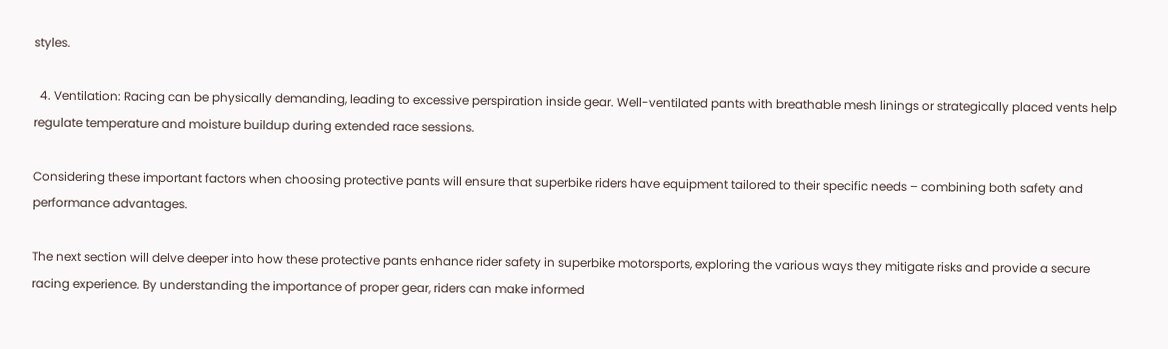styles.

  4. Ventilation: Racing can be physically demanding, leading to excessive perspiration inside gear. Well-ventilated pants with breathable mesh linings or strategically placed vents help regulate temperature and moisture buildup during extended race sessions.

Considering these important factors when choosing protective pants will ensure that superbike riders have equipment tailored to their specific needs – combining both safety and performance advantages.

The next section will delve deeper into how these protective pants enhance rider safety in superbike motorsports, exploring the various ways they mitigate risks and provide a secure racing experience. By understanding the importance of proper gear, riders can make informed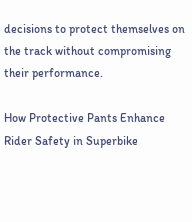decisions to protect themselves on the track without compromising their performance.

How Protective Pants Enhance Rider Safety in Superbike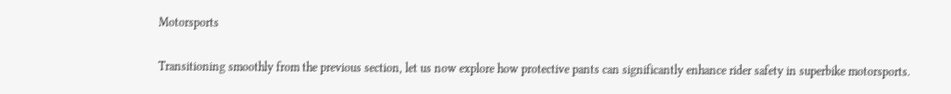Motorsports

Transitioning smoothly from the previous section, let us now explore how protective pants can significantly enhance rider safety in superbike motorsports.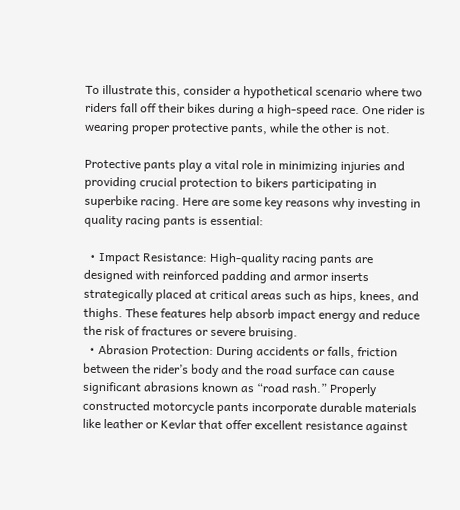To illustrate this, consider a hypothetical scenario where two riders fall off their bikes during a high-speed race. One rider is wearing proper protective pants, while the other is not.

Protective pants play a vital role in minimizing injuries and providing crucial protection to bikers participating in superbike racing. Here are some key reasons why investing in quality racing pants is essential:

  • Impact Resistance: High-quality racing pants are designed with reinforced padding and armor inserts strategically placed at critical areas such as hips, knees, and thighs. These features help absorb impact energy and reduce the risk of fractures or severe bruising.
  • Abrasion Protection: During accidents or falls, friction between the rider’s body and the road surface can cause significant abrasions known as “road rash.” Properly constructed motorcycle pants incorporate durable materials like leather or Kevlar that offer excellent resistance against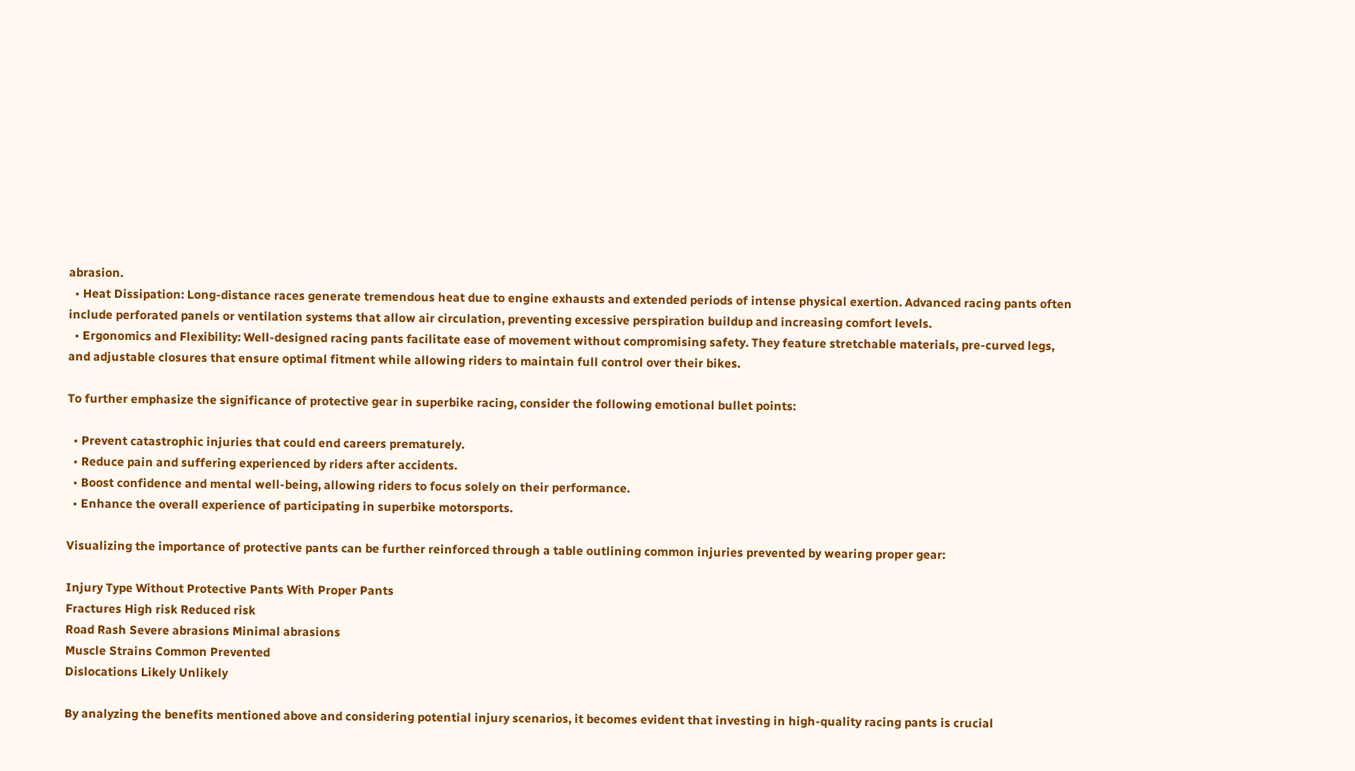abrasion.
  • Heat Dissipation: Long-distance races generate tremendous heat due to engine exhausts and extended periods of intense physical exertion. Advanced racing pants often include perforated panels or ventilation systems that allow air circulation, preventing excessive perspiration buildup and increasing comfort levels.
  • Ergonomics and Flexibility: Well-designed racing pants facilitate ease of movement without compromising safety. They feature stretchable materials, pre-curved legs, and adjustable closures that ensure optimal fitment while allowing riders to maintain full control over their bikes.

To further emphasize the significance of protective gear in superbike racing, consider the following emotional bullet points:

  • Prevent catastrophic injuries that could end careers prematurely.
  • Reduce pain and suffering experienced by riders after accidents.
  • Boost confidence and mental well-being, allowing riders to focus solely on their performance.
  • Enhance the overall experience of participating in superbike motorsports.

Visualizing the importance of protective pants can be further reinforced through a table outlining common injuries prevented by wearing proper gear:

Injury Type Without Protective Pants With Proper Pants
Fractures High risk Reduced risk
Road Rash Severe abrasions Minimal abrasions
Muscle Strains Common Prevented
Dislocations Likely Unlikely

By analyzing the benefits mentioned above and considering potential injury scenarios, it becomes evident that investing in high-quality racing pants is crucial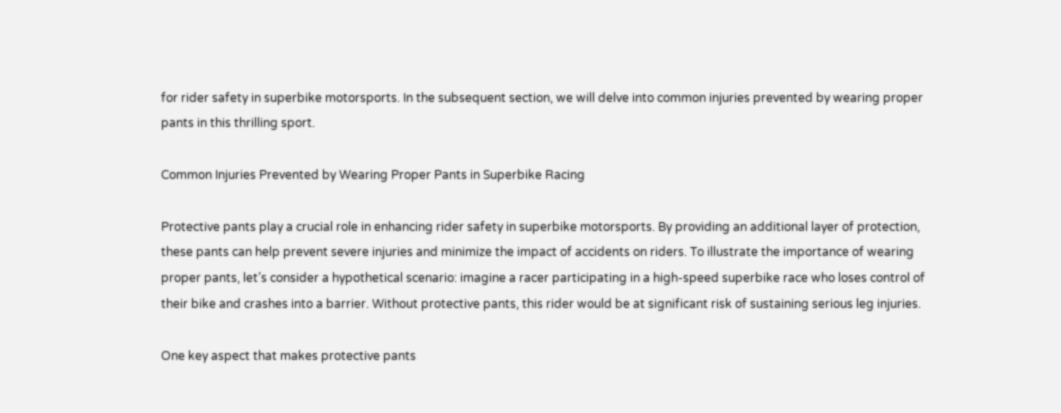for rider safety in superbike motorsports. In the subsequent section, we will delve into common injuries prevented by wearing proper pants in this thrilling sport.

Common Injuries Prevented by Wearing Proper Pants in Superbike Racing

Protective pants play a crucial role in enhancing rider safety in superbike motorsports. By providing an additional layer of protection, these pants can help prevent severe injuries and minimize the impact of accidents on riders. To illustrate the importance of wearing proper pants, let’s consider a hypothetical scenario: imagine a racer participating in a high-speed superbike race who loses control of their bike and crashes into a barrier. Without protective pants, this rider would be at significant risk of sustaining serious leg injuries.

One key aspect that makes protective pants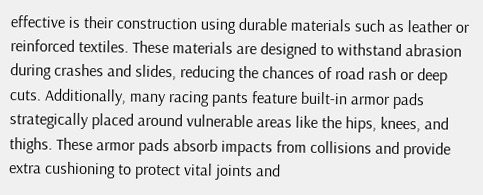effective is their construction using durable materials such as leather or reinforced textiles. These materials are designed to withstand abrasion during crashes and slides, reducing the chances of road rash or deep cuts. Additionally, many racing pants feature built-in armor pads strategically placed around vulnerable areas like the hips, knees, and thighs. These armor pads absorb impacts from collisions and provide extra cushioning to protect vital joints and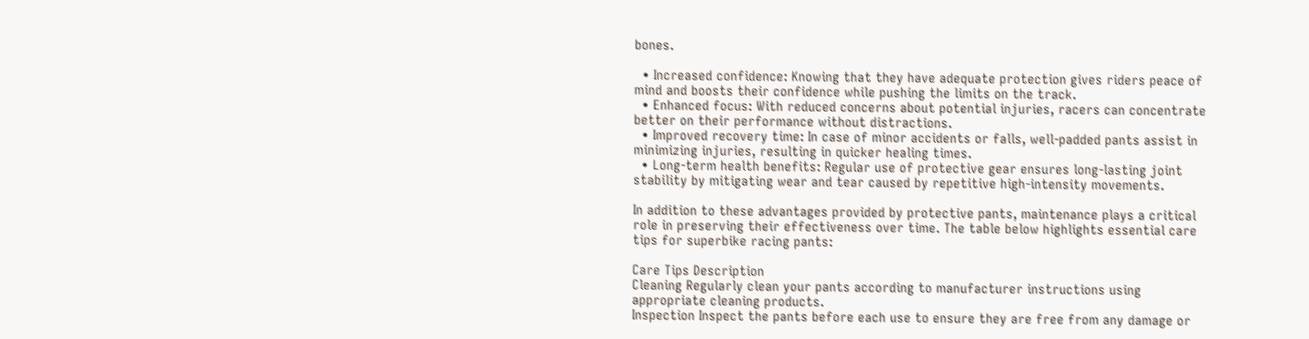bones.

  • Increased confidence: Knowing that they have adequate protection gives riders peace of mind and boosts their confidence while pushing the limits on the track.
  • Enhanced focus: With reduced concerns about potential injuries, racers can concentrate better on their performance without distractions.
  • Improved recovery time: In case of minor accidents or falls, well-padded pants assist in minimizing injuries, resulting in quicker healing times.
  • Long-term health benefits: Regular use of protective gear ensures long-lasting joint stability by mitigating wear and tear caused by repetitive high-intensity movements.

In addition to these advantages provided by protective pants, maintenance plays a critical role in preserving their effectiveness over time. The table below highlights essential care tips for superbike racing pants:

Care Tips Description
Cleaning Regularly clean your pants according to manufacturer instructions using appropriate cleaning products.
Inspection Inspect the pants before each use to ensure they are free from any damage or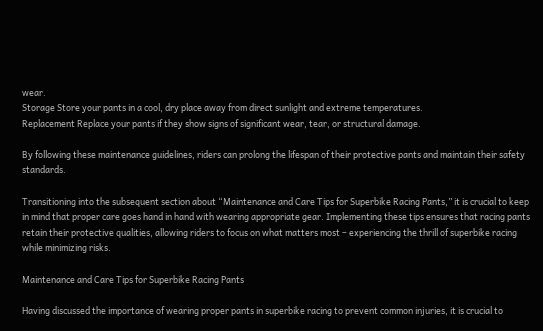wear.
Storage Store your pants in a cool, dry place away from direct sunlight and extreme temperatures.
Replacement Replace your pants if they show signs of significant wear, tear, or structural damage.

By following these maintenance guidelines, riders can prolong the lifespan of their protective pants and maintain their safety standards.

Transitioning into the subsequent section about “Maintenance and Care Tips for Superbike Racing Pants,” it is crucial to keep in mind that proper care goes hand in hand with wearing appropriate gear. Implementing these tips ensures that racing pants retain their protective qualities, allowing riders to focus on what matters most – experiencing the thrill of superbike racing while minimizing risks.

Maintenance and Care Tips for Superbike Racing Pants

Having discussed the importance of wearing proper pants in superbike racing to prevent common injuries, it is crucial to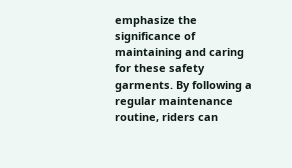emphasize the significance of maintaining and caring for these safety garments. By following a regular maintenance routine, riders can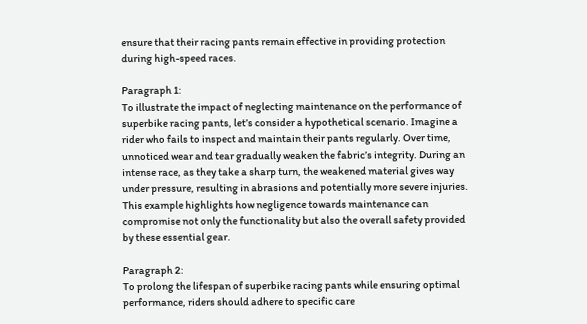ensure that their racing pants remain effective in providing protection during high-speed races.

Paragraph 1:
To illustrate the impact of neglecting maintenance on the performance of superbike racing pants, let’s consider a hypothetical scenario. Imagine a rider who fails to inspect and maintain their pants regularly. Over time, unnoticed wear and tear gradually weaken the fabric’s integrity. During an intense race, as they take a sharp turn, the weakened material gives way under pressure, resulting in abrasions and potentially more severe injuries. This example highlights how negligence towards maintenance can compromise not only the functionality but also the overall safety provided by these essential gear.

Paragraph 2:
To prolong the lifespan of superbike racing pants while ensuring optimal performance, riders should adhere to specific care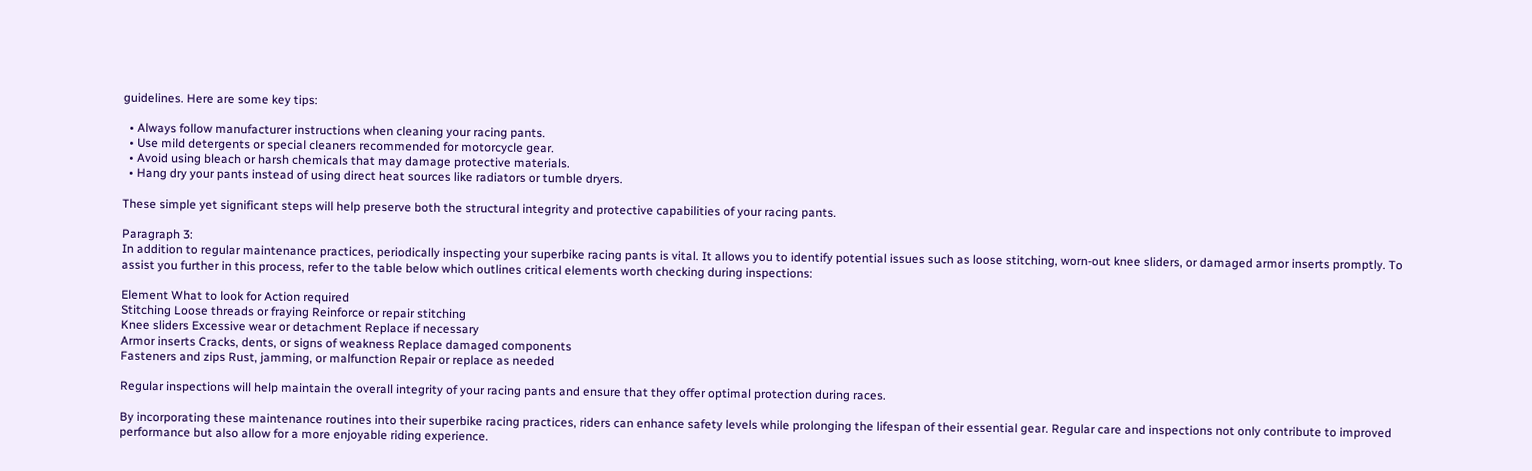guidelines. Here are some key tips:

  • Always follow manufacturer instructions when cleaning your racing pants.
  • Use mild detergents or special cleaners recommended for motorcycle gear.
  • Avoid using bleach or harsh chemicals that may damage protective materials.
  • Hang dry your pants instead of using direct heat sources like radiators or tumble dryers.

These simple yet significant steps will help preserve both the structural integrity and protective capabilities of your racing pants.

Paragraph 3:
In addition to regular maintenance practices, periodically inspecting your superbike racing pants is vital. It allows you to identify potential issues such as loose stitching, worn-out knee sliders, or damaged armor inserts promptly. To assist you further in this process, refer to the table below which outlines critical elements worth checking during inspections:

Element What to look for Action required
Stitching Loose threads or fraying Reinforce or repair stitching
Knee sliders Excessive wear or detachment Replace if necessary
Armor inserts Cracks, dents, or signs of weakness Replace damaged components
Fasteners and zips Rust, jamming, or malfunction Repair or replace as needed

Regular inspections will help maintain the overall integrity of your racing pants and ensure that they offer optimal protection during races.

By incorporating these maintenance routines into their superbike racing practices, riders can enhance safety levels while prolonging the lifespan of their essential gear. Regular care and inspections not only contribute to improved performance but also allow for a more enjoyable riding experience.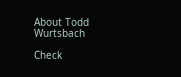About Todd Wurtsbach

Check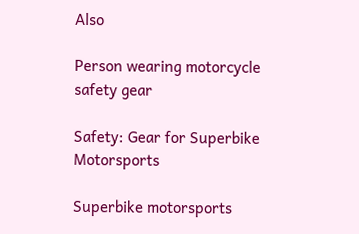Also

Person wearing motorcycle safety gear

Safety: Gear for Superbike Motorsports

Superbike motorsports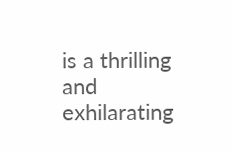is a thrilling and exhilarating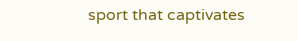sport that captivates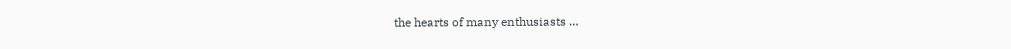the hearts of many enthusiasts …